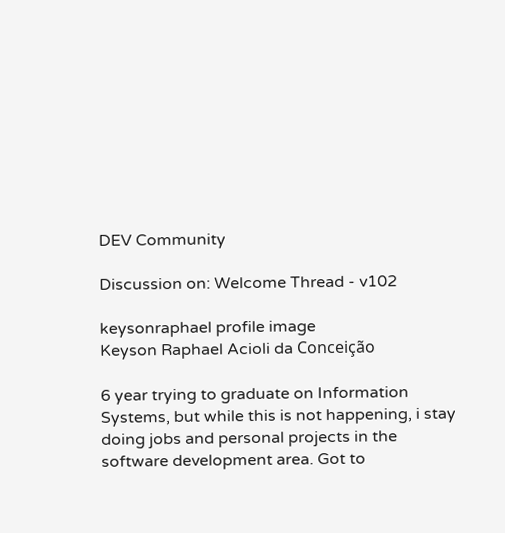DEV Community

Discussion on: Welcome Thread - v102

keysonraphael profile image
Keyson Raphael Acioli da Conceição

6 year trying to graduate on Information Systems, but while this is not happening, i stay doing jobs and personal projects in the software development area. Got to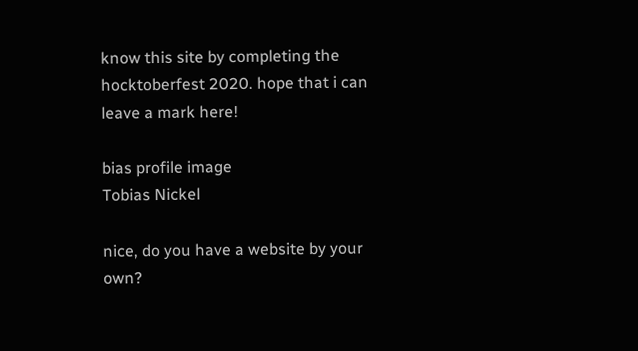know this site by completing the hocktoberfest 2020. hope that i can leave a mark here!

bias profile image
Tobias Nickel

nice, do you have a website by your own?